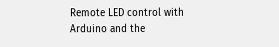Remote LED control with Arduino and the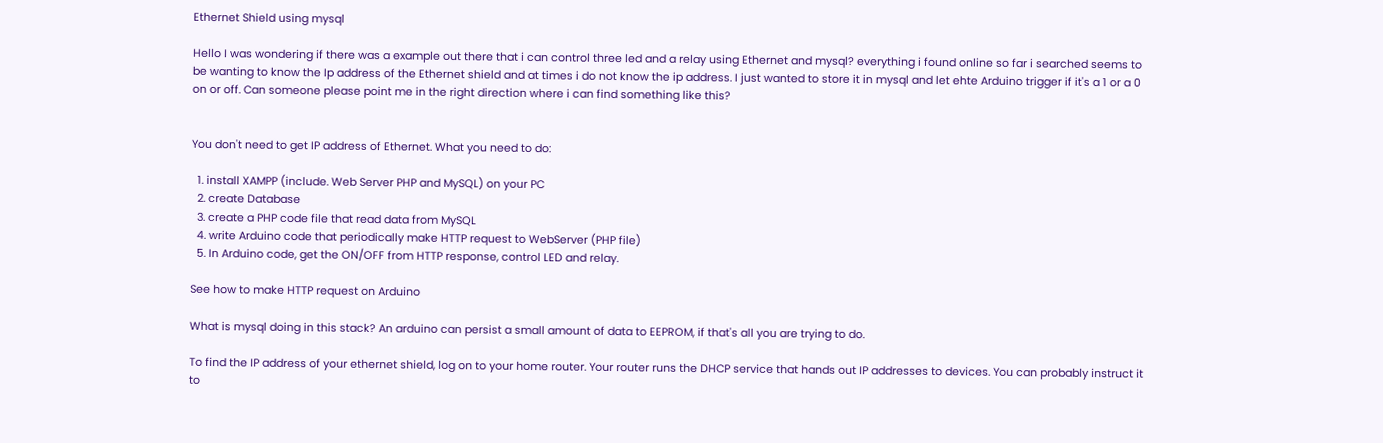Ethernet Shield using mysql

Hello I was wondering if there was a example out there that i can control three led and a relay using Ethernet and mysql? everything i found online so far i searched seems to be wanting to know the Ip address of the Ethernet shield and at times i do not know the ip address. I just wanted to store it in mysql and let ehte Arduino trigger if it's a 1 or a 0 on or off. Can someone please point me in the right direction where i can find something like this?


You don't need to get IP address of Ethernet. What you need to do:

  1. install XAMPP (include. Web Server PHP and MySQL) on your PC
  2. create Database
  3. create a PHP code file that read data from MySQL
  4. write Arduino code that periodically make HTTP request to WebServer (PHP file)
  5. In Arduino code, get the ON/OFF from HTTP response, control LED and relay.

See how to make HTTP request on Arduino

What is mysql doing in this stack? An arduino can persist a small amount of data to EEPROM, if that's all you are trying to do.

To find the IP address of your ethernet shield, log on to your home router. Your router runs the DHCP service that hands out IP addresses to devices. You can probably instruct it to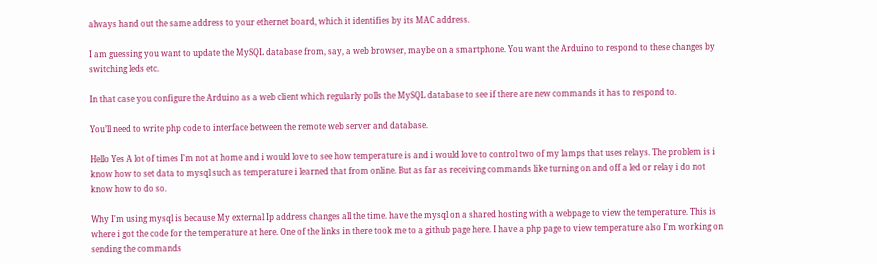always hand out the same address to your ethernet board, which it identifies by its MAC address.

I am guessing you want to update the MySQL database from, say, a web browser, maybe on a smartphone. You want the Arduino to respond to these changes by switching leds etc.

In that case you configure the Arduino as a web client which regularly polls the MySQL database to see if there are new commands it has to respond to.

You’ll need to write php code to interface between the remote web server and database.

Hello Yes A lot of times I'm not at home and i would love to see how temperature is and i would love to control two of my lamps that uses relays. The problem is i know how to set data to mysql such as temperature i learned that from online. But as far as receiving commands like turning on and off a led or relay i do not know how to do so.

Why I'm using mysql is because My external Ip address changes all the time. have the mysql on a shared hosting with a webpage to view the temperature. This is where i got the code for the temperature at here. One of the links in there took me to a github page here. I have a php page to view temperature also I'm working on sending the commands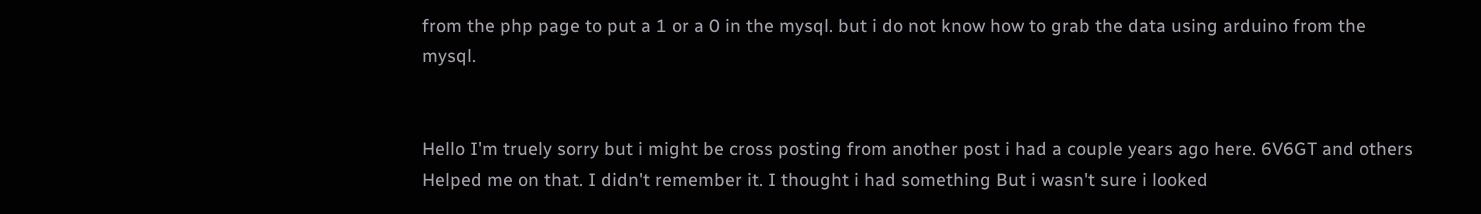from the php page to put a 1 or a 0 in the mysql. but i do not know how to grab the data using arduino from the mysql.


Hello I'm truely sorry but i might be cross posting from another post i had a couple years ago here. 6V6GT and others Helped me on that. I didn't remember it. I thought i had something But i wasn't sure i looked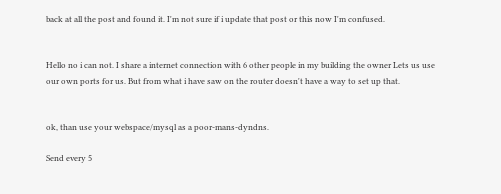back at all the post and found it. I'm not sure if i update that post or this now I'm confused.


Hello no i can not. I share a internet connection with 6 other people in my building the owner Lets us use our own ports for us. But from what i have saw on the router doesn't have a way to set up that.


ok, than use your webspace/mysql as a poor-mans-dyndns.

Send every 5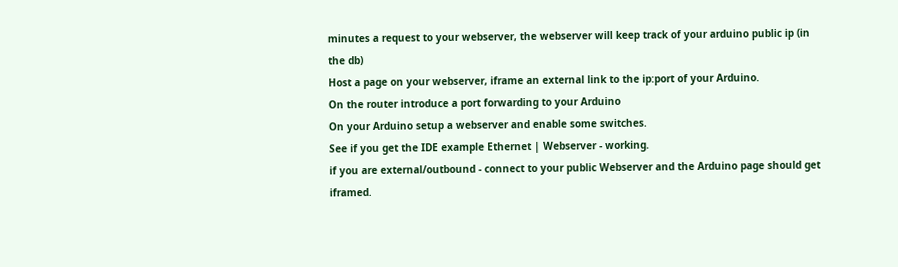minutes a request to your webserver, the webserver will keep track of your arduino public ip (in the db)
Host a page on your webserver, iframe an external link to the ip:port of your Arduino.
On the router introduce a port forwarding to your Arduino
On your Arduino setup a webserver and enable some switches.
See if you get the IDE example Ethernet | Webserver - working.
if you are external/outbound - connect to your public Webserver and the Arduino page should get iframed.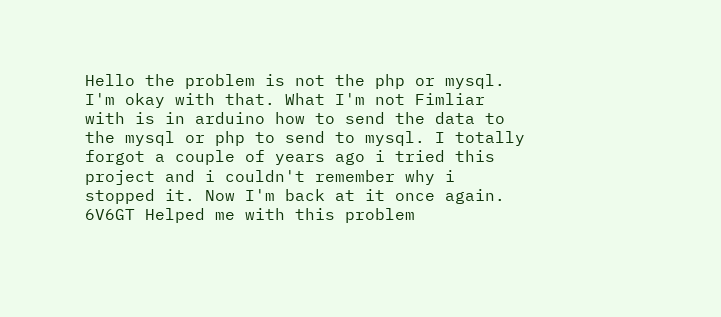Hello the problem is not the php or mysql. I'm okay with that. What I'm not Fimliar with is in arduino how to send the data to the mysql or php to send to mysql. I totally forgot a couple of years ago i tried this project and i couldn't remember why i stopped it. Now I'm back at it once again. 6V6GT Helped me with this problem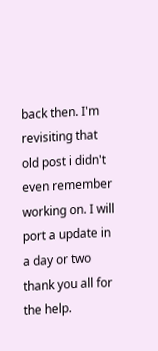back then. I'm revisiting that old post i didn't even remember working on. I will port a update in a day or two thank you all for the help.